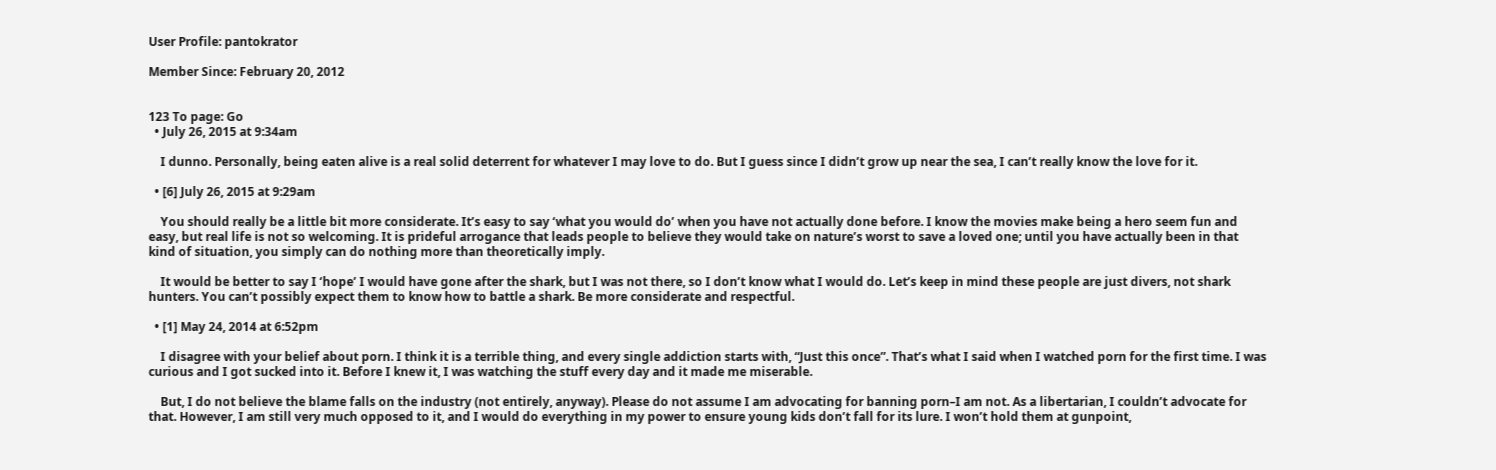User Profile: pantokrator

Member Since: February 20, 2012


123 To page: Go
  • July 26, 2015 at 9:34am

    I dunno. Personally, being eaten alive is a real solid deterrent for whatever I may love to do. But I guess since I didn’t grow up near the sea, I can’t really know the love for it.

  • [6] July 26, 2015 at 9:29am

    You should really be a little bit more considerate. It’s easy to say ‘what you would do’ when you have not actually done before. I know the movies make being a hero seem fun and easy, but real life is not so welcoming. It is prideful arrogance that leads people to believe they would take on nature’s worst to save a loved one; until you have actually been in that kind of situation, you simply can do nothing more than theoretically imply.

    It would be better to say I ‘hope’ I would have gone after the shark, but I was not there, so I don’t know what I would do. Let’s keep in mind these people are just divers, not shark hunters. You can’t possibly expect them to know how to battle a shark. Be more considerate and respectful.

  • [1] May 24, 2014 at 6:52pm

    I disagree with your belief about porn. I think it is a terrible thing, and every single addiction starts with, “Just this once”. That’s what I said when I watched porn for the first time. I was curious and I got sucked into it. Before I knew it, I was watching the stuff every day and it made me miserable.

    But, I do not believe the blame falls on the industry (not entirely, anyway). Please do not assume I am advocating for banning porn–I am not. As a libertarian, I couldn’t advocate for that. However, I am still very much opposed to it, and I would do everything in my power to ensure young kids don’t fall for its lure. I won’t hold them at gunpoint,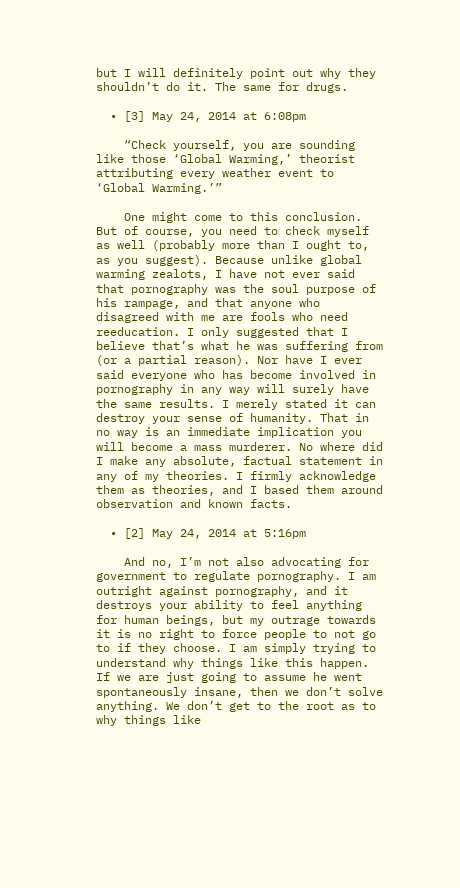but I will definitely point out why they shouldn’t do it. The same for drugs.

  • [3] May 24, 2014 at 6:08pm

    “Check yourself, you are sounding like those ‘Global Warming,’ theorist attributing every weather event to ‘Global Warming.’”

    One might come to this conclusion. But of course, you need to check myself as well (probably more than I ought to, as you suggest). Because unlike global warming zealots, I have not ever said that pornography was the soul purpose of his rampage, and that anyone who disagreed with me are fools who need reeducation. I only suggested that I believe that’s what he was suffering from (or a partial reason). Nor have I ever said everyone who has become involved in pornography in any way will surely have the same results. I merely stated it can destroy your sense of humanity. That in no way is an immediate implication you will become a mass murderer. No where did I make any absolute, factual statement in any of my theories. I firmly acknowledge them as theories, and I based them around observation and known facts.

  • [2] May 24, 2014 at 5:16pm

    And no, I’m not also advocating for government to regulate pornography. I am outright against pornography, and it destroys your ability to feel anything for human beings, but my outrage towards it is no right to force people to not go to if they choose. I am simply trying to understand why things like this happen. If we are just going to assume he went spontaneously insane, then we don’t solve anything. We don’t get to the root as to why things like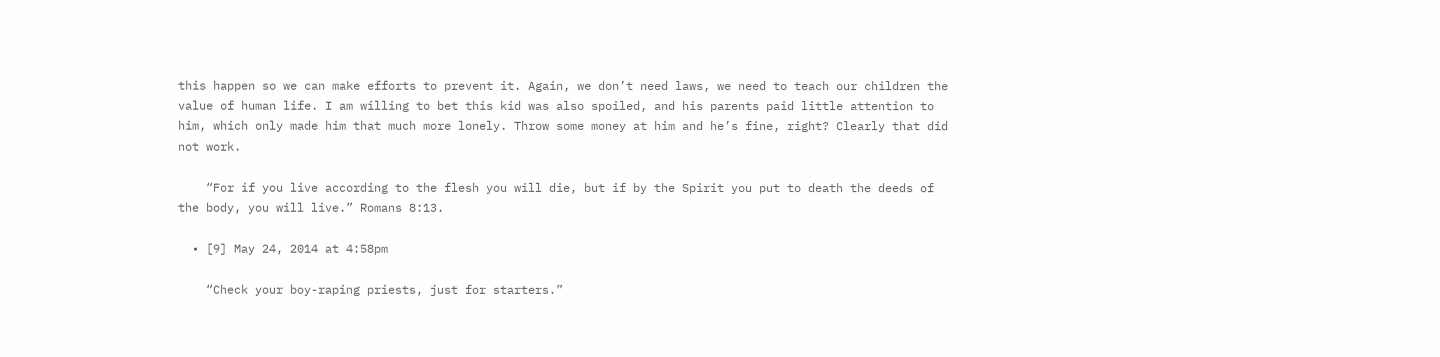this happen so we can make efforts to prevent it. Again, we don’t need laws, we need to teach our children the value of human life. I am willing to bet this kid was also spoiled, and his parents paid little attention to him, which only made him that much more lonely. Throw some money at him and he’s fine, right? Clearly that did not work.

    “For if you live according to the flesh you will die, but if by the Spirit you put to death the deeds of the body, you will live.” Romans 8:13.

  • [9] May 24, 2014 at 4:58pm

    “Check your boy-raping priests, just for starters.”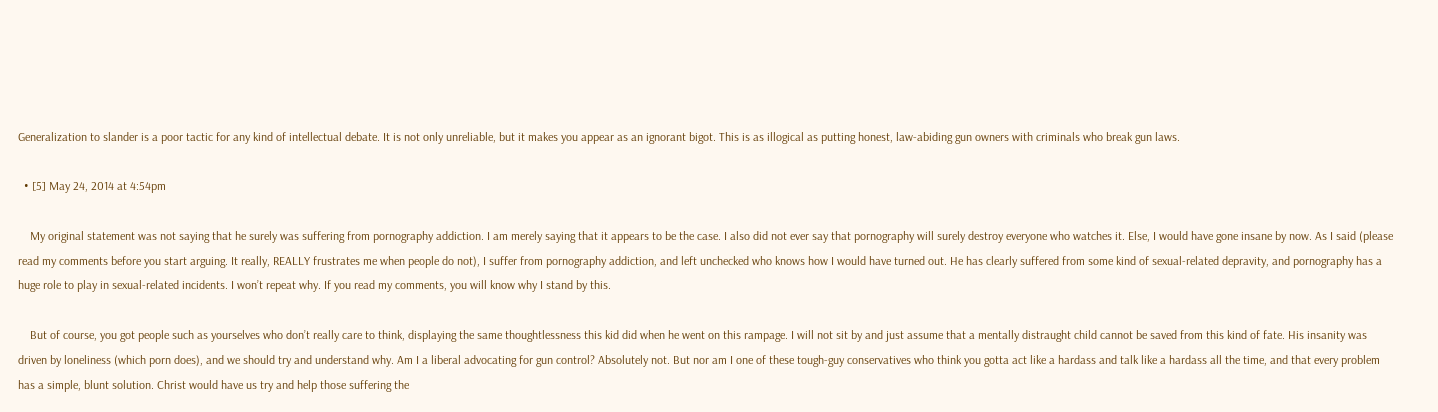Generalization to slander is a poor tactic for any kind of intellectual debate. It is not only unreliable, but it makes you appear as an ignorant bigot. This is as illogical as putting honest, law-abiding gun owners with criminals who break gun laws.

  • [5] May 24, 2014 at 4:54pm

    My original statement was not saying that he surely was suffering from pornography addiction. I am merely saying that it appears to be the case. I also did not ever say that pornography will surely destroy everyone who watches it. Else, I would have gone insane by now. As I said (please read my comments before you start arguing. It really, REALLY frustrates me when people do not), I suffer from pornography addiction, and left unchecked who knows how I would have turned out. He has clearly suffered from some kind of sexual-related depravity, and pornography has a huge role to play in sexual-related incidents. I won’t repeat why. If you read my comments, you will know why I stand by this.

    But of course, you got people such as yourselves who don’t really care to think, displaying the same thoughtlessness this kid did when he went on this rampage. I will not sit by and just assume that a mentally distraught child cannot be saved from this kind of fate. His insanity was driven by loneliness (which porn does), and we should try and understand why. Am I a liberal advocating for gun control? Absolutely not. But nor am I one of these tough-guy conservatives who think you gotta act like a hardass and talk like a hardass all the time, and that every problem has a simple, blunt solution. Christ would have us try and help those suffering the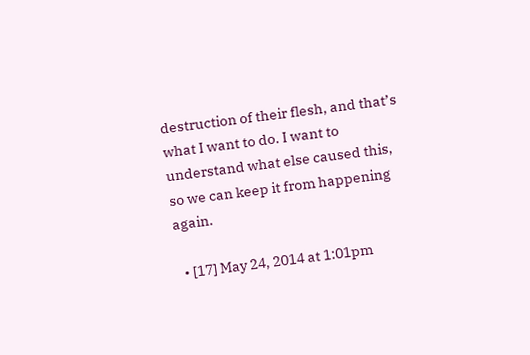destruction of their flesh, and that’s what I want to do. I want to understand what else caused this, so we can keep it from happening again.

  • [17] May 24, 2014 at 1:01pm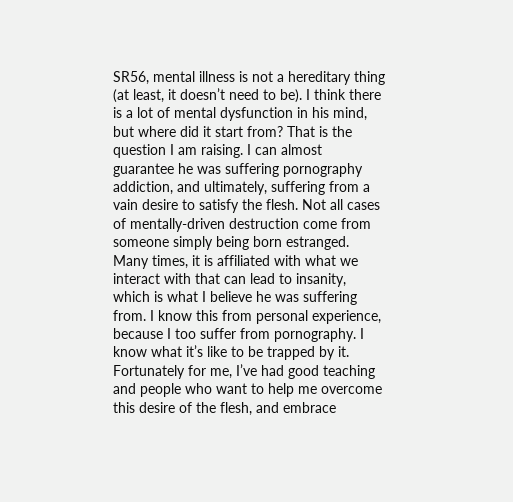SR56, mental illness is not a hereditary thing (at least, it doesn’t need to be). I think there is a lot of mental dysfunction in his mind, but where did it start from? That is the question I am raising. I can almost guarantee he was suffering pornography addiction, and ultimately, suffering from a vain desire to satisfy the flesh. Not all cases of mentally-driven destruction come from someone simply being born estranged. Many times, it is affiliated with what we interact with that can lead to insanity, which is what I believe he was suffering from. I know this from personal experience, because I too suffer from pornography. I know what it’s like to be trapped by it. Fortunately for me, I’ve had good teaching and people who want to help me overcome this desire of the flesh, and embrace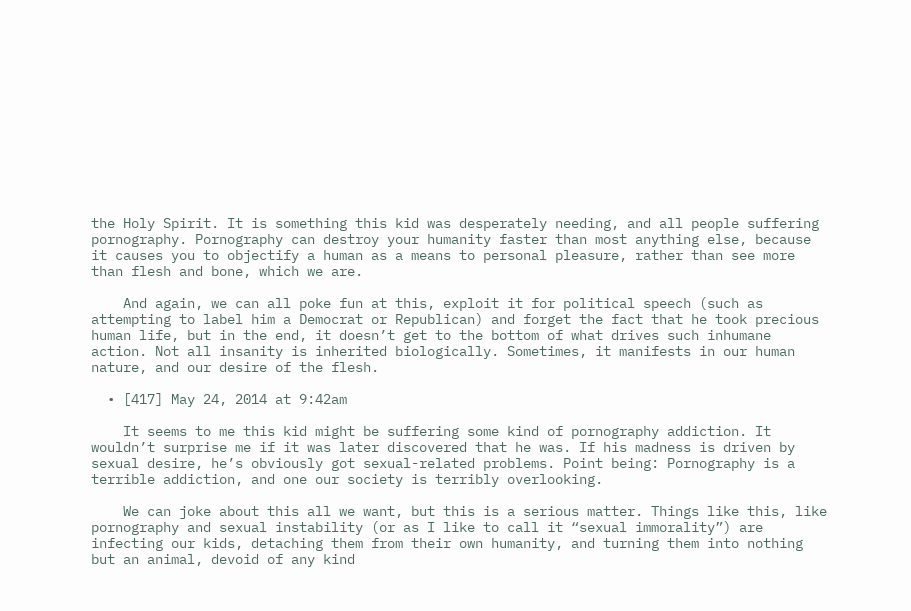the Holy Spirit. It is something this kid was desperately needing, and all people suffering pornography. Pornography can destroy your humanity faster than most anything else, because it causes you to objectify a human as a means to personal pleasure, rather than see more than flesh and bone, which we are.

    And again, we can all poke fun at this, exploit it for political speech (such as attempting to label him a Democrat or Republican) and forget the fact that he took precious human life, but in the end, it doesn’t get to the bottom of what drives such inhumane action. Not all insanity is inherited biologically. Sometimes, it manifests in our human nature, and our desire of the flesh.

  • [417] May 24, 2014 at 9:42am

    It seems to me this kid might be suffering some kind of pornography addiction. It wouldn’t surprise me if it was later discovered that he was. If his madness is driven by sexual desire, he’s obviously got sexual-related problems. Point being: Pornography is a terrible addiction, and one our society is terribly overlooking.

    We can joke about this all we want, but this is a serious matter. Things like this, like pornography and sexual instability (or as I like to call it “sexual immorality”) are infecting our kids, detaching them from their own humanity, and turning them into nothing but an animal, devoid of any kind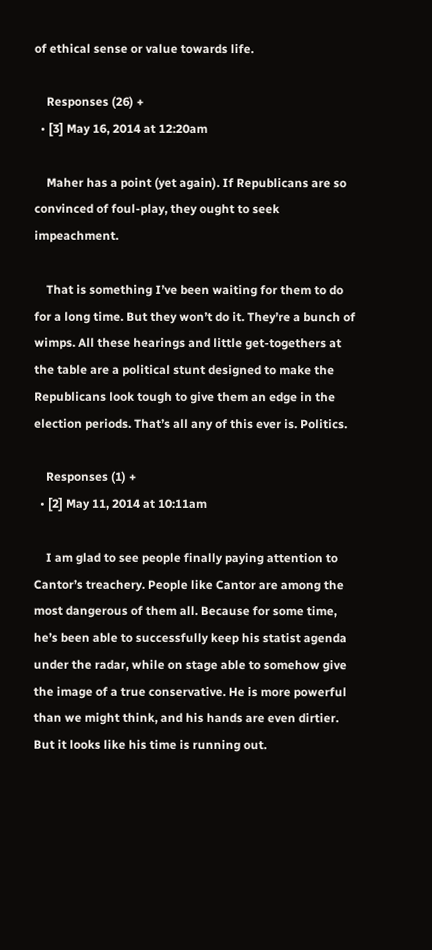of ethical sense or value towards life.

    Responses (26) +
  • [3] May 16, 2014 at 12:20am

    Maher has a point (yet again). If Republicans are so convinced of foul-play, they ought to seek impeachment.

    That is something I’ve been waiting for them to do for a long time. But they won’t do it. They’re a bunch of wimps. All these hearings and little get-togethers at the table are a political stunt designed to make the Republicans look tough to give them an edge in the election periods. That’s all any of this ever is. Politics.

    Responses (1) +
  • [2] May 11, 2014 at 10:11am

    I am glad to see people finally paying attention to Cantor’s treachery. People like Cantor are among the most dangerous of them all. Because for some time, he’s been able to successfully keep his statist agenda under the radar, while on stage able to somehow give the image of a true conservative. He is more powerful than we might think, and his hands are even dirtier. But it looks like his time is running out.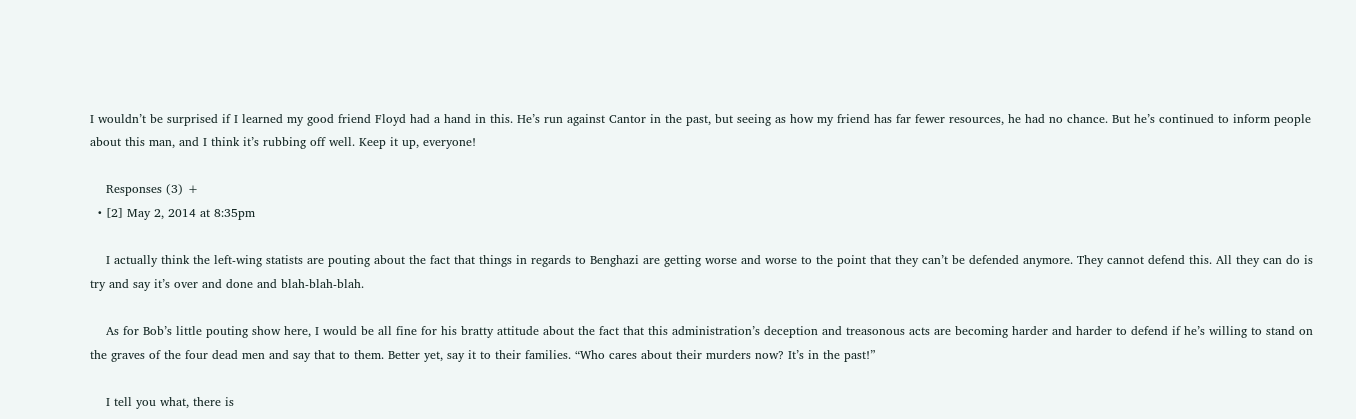I wouldn’t be surprised if I learned my good friend Floyd had a hand in this. He’s run against Cantor in the past, but seeing as how my friend has far fewer resources, he had no chance. But he’s continued to inform people about this man, and I think it’s rubbing off well. Keep it up, everyone!

    Responses (3) +
  • [2] May 2, 2014 at 8:35pm

    I actually think the left-wing statists are pouting about the fact that things in regards to Benghazi are getting worse and worse to the point that they can’t be defended anymore. They cannot defend this. All they can do is try and say it’s over and done and blah-blah-blah.

    As for Bob’s little pouting show here, I would be all fine for his bratty attitude about the fact that this administration’s deception and treasonous acts are becoming harder and harder to defend if he’s willing to stand on the graves of the four dead men and say that to them. Better yet, say it to their families. “Who cares about their murders now? It’s in the past!”

    I tell you what, there is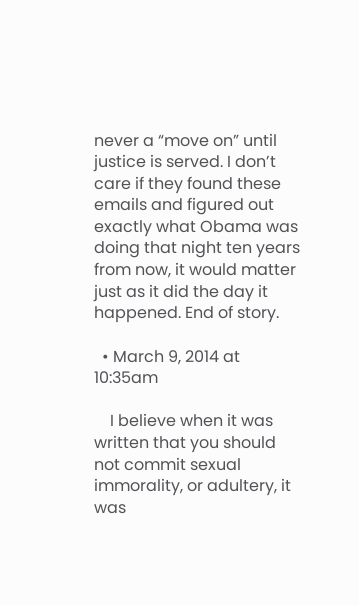never a “move on” until justice is served. I don’t care if they found these emails and figured out exactly what Obama was doing that night ten years from now, it would matter just as it did the day it happened. End of story.

  • March 9, 2014 at 10:35am

    I believe when it was written that you should not commit sexual immorality, or adultery, it was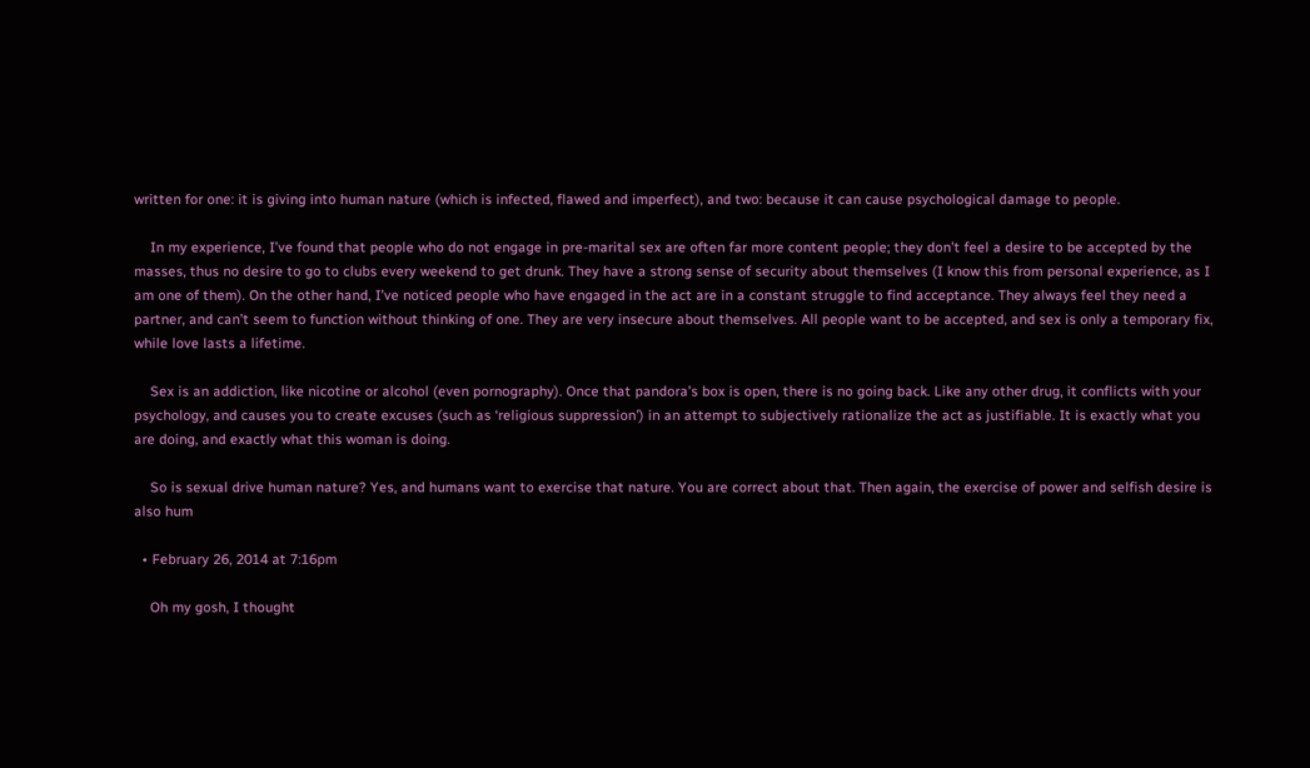written for one: it is giving into human nature (which is infected, flawed and imperfect), and two: because it can cause psychological damage to people.

    In my experience, I’ve found that people who do not engage in pre-marital sex are often far more content people; they don’t feel a desire to be accepted by the masses, thus no desire to go to clubs every weekend to get drunk. They have a strong sense of security about themselves (I know this from personal experience, as I am one of them). On the other hand, I’ve noticed people who have engaged in the act are in a constant struggle to find acceptance. They always feel they need a partner, and can’t seem to function without thinking of one. They are very insecure about themselves. All people want to be accepted, and sex is only a temporary fix, while love lasts a lifetime.

    Sex is an addiction, like nicotine or alcohol (even pornography). Once that pandora’s box is open, there is no going back. Like any other drug, it conflicts with your psychology, and causes you to create excuses (such as ‘religious suppression’) in an attempt to subjectively rationalize the act as justifiable. It is exactly what you are doing, and exactly what this woman is doing.

    So is sexual drive human nature? Yes, and humans want to exercise that nature. You are correct about that. Then again, the exercise of power and selfish desire is also hum

  • February 26, 2014 at 7:16pm

    Oh my gosh, I thought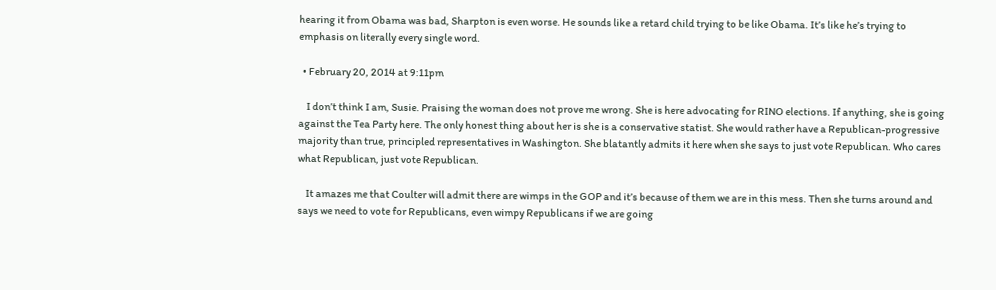hearing it from Obama was bad, Sharpton is even worse. He sounds like a retard child trying to be like Obama. It’s like he’s trying to emphasis on literally every single word.

  • February 20, 2014 at 9:11pm

    I don’t think I am, Susie. Praising the woman does not prove me wrong. She is here advocating for RINO elections. If anything, she is going against the Tea Party here. The only honest thing about her is she is a conservative statist. She would rather have a Republican-progressive majority than true, principled representatives in Washington. She blatantly admits it here when she says to just vote Republican. Who cares what Republican, just vote Republican.

    It amazes me that Coulter will admit there are wimps in the GOP and it’s because of them we are in this mess. Then she turns around and says we need to vote for Republicans, even wimpy Republicans if we are going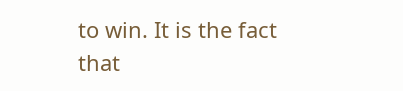to win. It is the fact that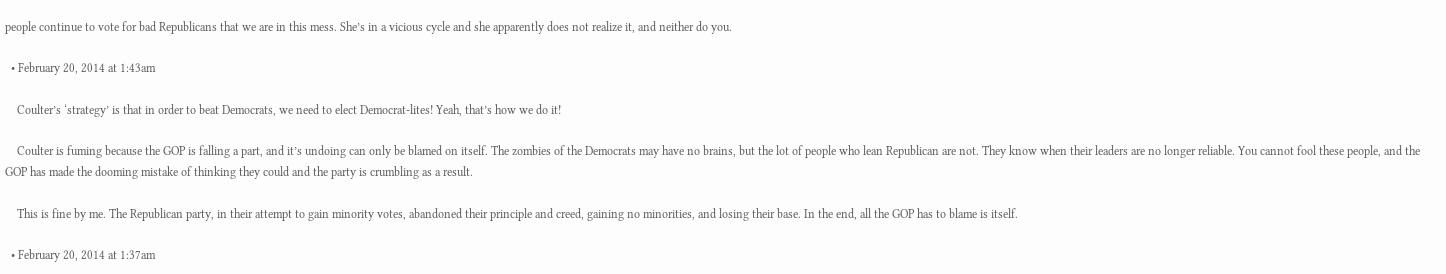people continue to vote for bad Republicans that we are in this mess. She’s in a vicious cycle and she apparently does not realize it, and neither do you.

  • February 20, 2014 at 1:43am

    Coulter’s ‘strategy’ is that in order to beat Democrats, we need to elect Democrat-lites! Yeah, that’s how we do it!

    Coulter is fuming because the GOP is falling a part, and it’s undoing can only be blamed on itself. The zombies of the Democrats may have no brains, but the lot of people who lean Republican are not. They know when their leaders are no longer reliable. You cannot fool these people, and the GOP has made the dooming mistake of thinking they could and the party is crumbling as a result.

    This is fine by me. The Republican party, in their attempt to gain minority votes, abandoned their principle and creed, gaining no minorities, and losing their base. In the end, all the GOP has to blame is itself.

  • February 20, 2014 at 1:37am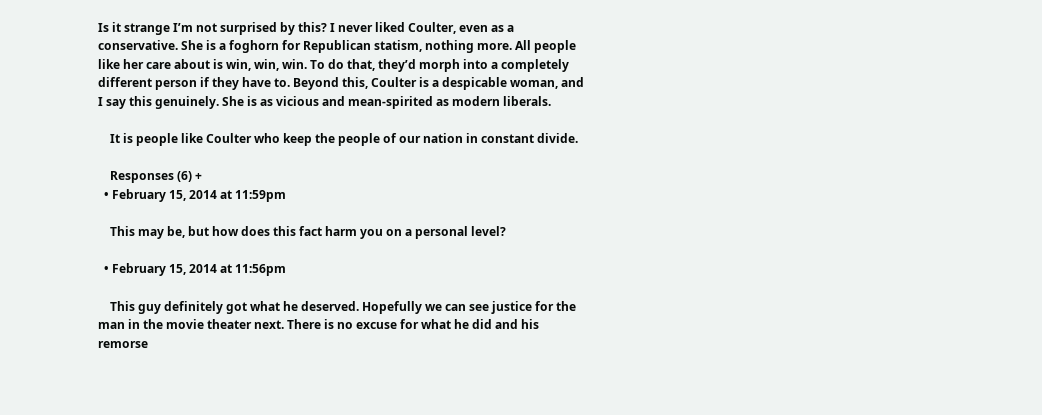Is it strange I’m not surprised by this? I never liked Coulter, even as a conservative. She is a foghorn for Republican statism, nothing more. All people like her care about is win, win, win. To do that, they’d morph into a completely different person if they have to. Beyond this, Coulter is a despicable woman, and I say this genuinely. She is as vicious and mean-spirited as modern liberals.

    It is people like Coulter who keep the people of our nation in constant divide.

    Responses (6) +
  • February 15, 2014 at 11:59pm

    This may be, but how does this fact harm you on a personal level?

  • February 15, 2014 at 11:56pm

    This guy definitely got what he deserved. Hopefully we can see justice for the man in the movie theater next. There is no excuse for what he did and his remorse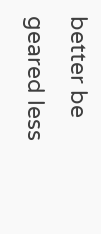better be geared less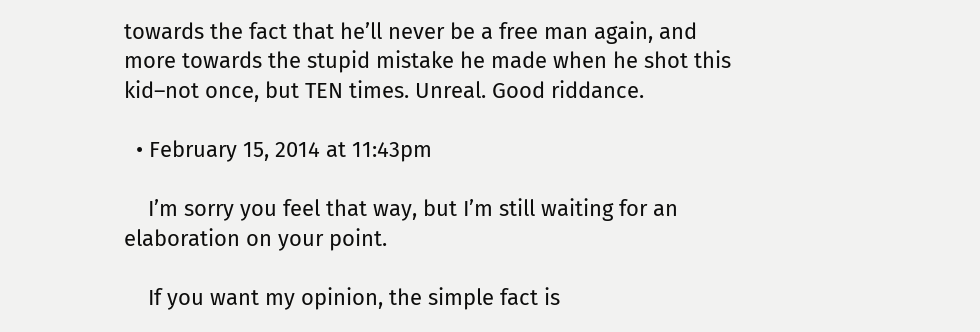towards the fact that he’ll never be a free man again, and more towards the stupid mistake he made when he shot this kid–not once, but TEN times. Unreal. Good riddance.

  • February 15, 2014 at 11:43pm

    I’m sorry you feel that way, but I’m still waiting for an elaboration on your point.

    If you want my opinion, the simple fact is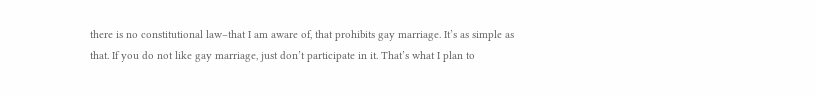there is no constitutional law–that I am aware of, that prohibits gay marriage. It’s as simple as that. If you do not like gay marriage, just don’t participate in it. That’s what I plan to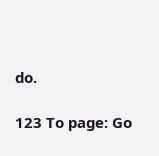do.

123 To page: Go